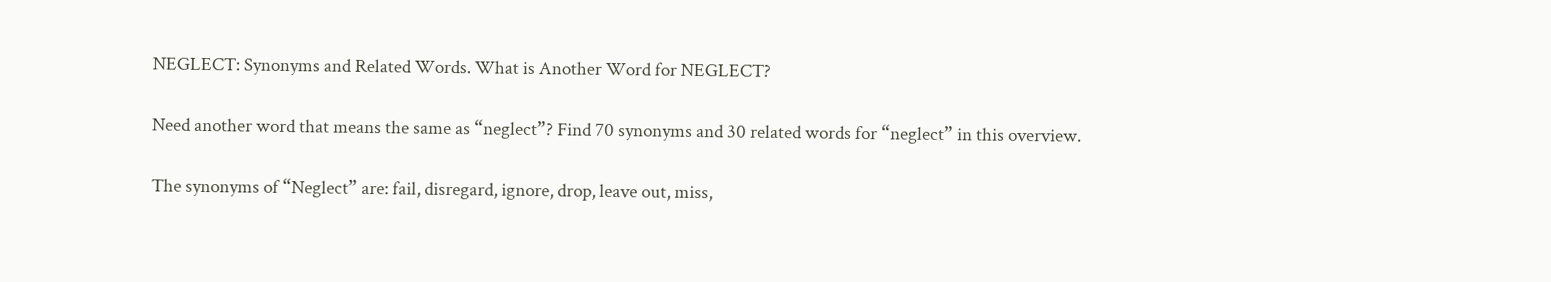NEGLECT: Synonyms and Related Words. What is Another Word for NEGLECT?

Need another word that means the same as “neglect”? Find 70 synonyms and 30 related words for “neglect” in this overview.

The synonyms of “Neglect” are: fail, disregard, ignore, drop, leave out, miss,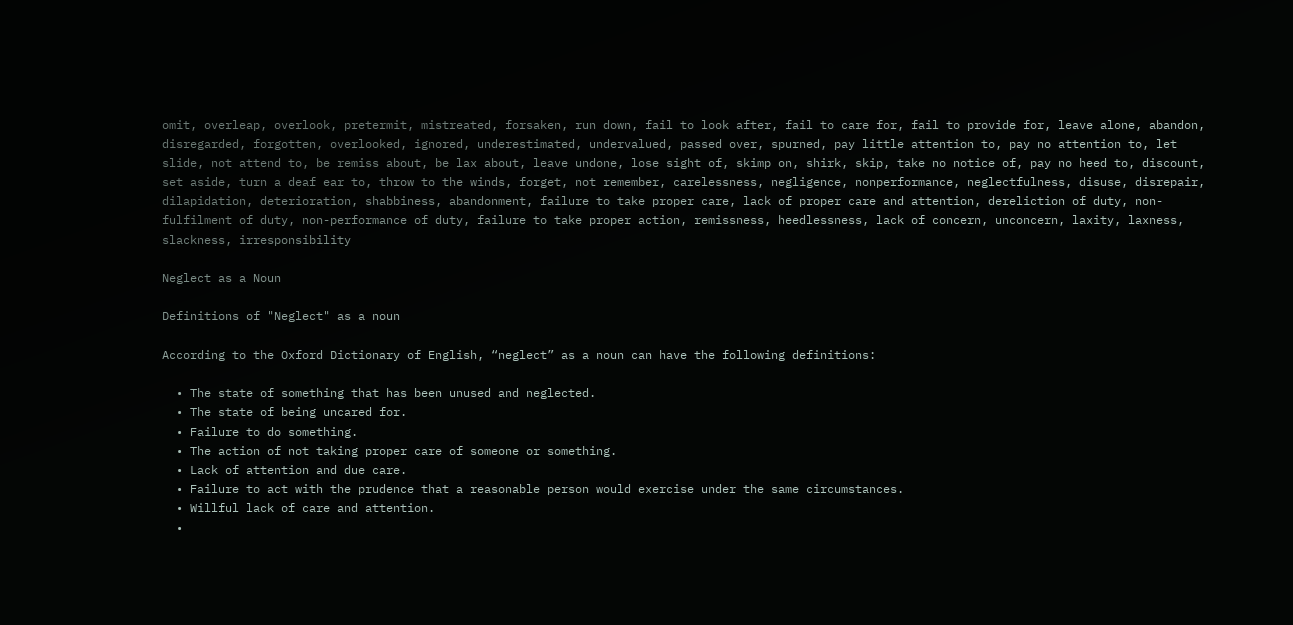omit, overleap, overlook, pretermit, mistreated, forsaken, run down, fail to look after, fail to care for, fail to provide for, leave alone, abandon, disregarded, forgotten, overlooked, ignored, underestimated, undervalued, passed over, spurned, pay little attention to, pay no attention to, let slide, not attend to, be remiss about, be lax about, leave undone, lose sight of, skimp on, shirk, skip, take no notice of, pay no heed to, discount, set aside, turn a deaf ear to, throw to the winds, forget, not remember, carelessness, negligence, nonperformance, neglectfulness, disuse, disrepair, dilapidation, deterioration, shabbiness, abandonment, failure to take proper care, lack of proper care and attention, dereliction of duty, non-fulfilment of duty, non-performance of duty, failure to take proper action, remissness, heedlessness, lack of concern, unconcern, laxity, laxness, slackness, irresponsibility

Neglect as a Noun

Definitions of "Neglect" as a noun

According to the Oxford Dictionary of English, “neglect” as a noun can have the following definitions:

  • The state of something that has been unused and neglected.
  • The state of being uncared for.
  • Failure to do something.
  • The action of not taking proper care of someone or something.
  • Lack of attention and due care.
  • Failure to act with the prudence that a reasonable person would exercise under the same circumstances.
  • Willful lack of care and attention.
  •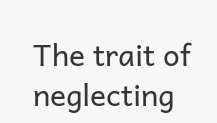The trait of neglecting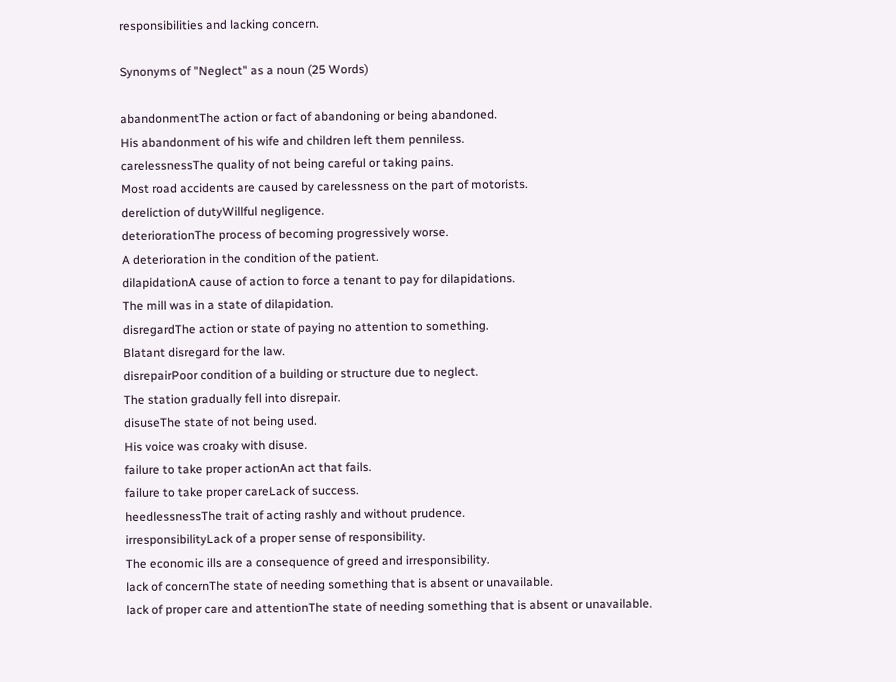responsibilities and lacking concern.

Synonyms of "Neglect" as a noun (25 Words)

abandonmentThe action or fact of abandoning or being abandoned.
His abandonment of his wife and children left them penniless.
carelessnessThe quality of not being careful or taking pains.
Most road accidents are caused by carelessness on the part of motorists.
dereliction of dutyWillful negligence.
deteriorationThe process of becoming progressively worse.
A deterioration in the condition of the patient.
dilapidationA cause of action to force a tenant to pay for dilapidations.
The mill was in a state of dilapidation.
disregardThe action or state of paying no attention to something.
Blatant disregard for the law.
disrepairPoor condition of a building or structure due to neglect.
The station gradually fell into disrepair.
disuseThe state of not being used.
His voice was croaky with disuse.
failure to take proper actionAn act that fails.
failure to take proper careLack of success.
heedlessnessThe trait of acting rashly and without prudence.
irresponsibilityLack of a proper sense of responsibility.
The economic ills are a consequence of greed and irresponsibility.
lack of concernThe state of needing something that is absent or unavailable.
lack of proper care and attentionThe state of needing something that is absent or unavailable.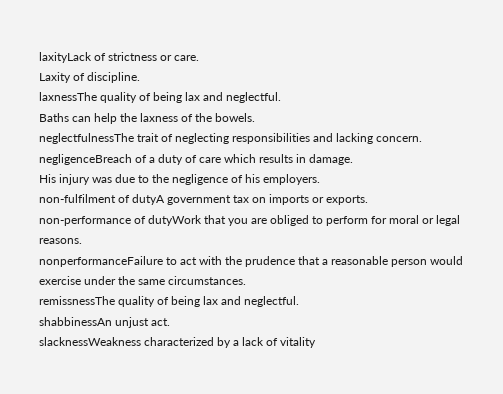laxityLack of strictness or care.
Laxity of discipline.
laxnessThe quality of being lax and neglectful.
Baths can help the laxness of the bowels.
neglectfulnessThe trait of neglecting responsibilities and lacking concern.
negligenceBreach of a duty of care which results in damage.
His injury was due to the negligence of his employers.
non-fulfilment of dutyA government tax on imports or exports.
non-performance of dutyWork that you are obliged to perform for moral or legal reasons.
nonperformanceFailure to act with the prudence that a reasonable person would exercise under the same circumstances.
remissnessThe quality of being lax and neglectful.
shabbinessAn unjust act.
slacknessWeakness characterized by a lack of vitality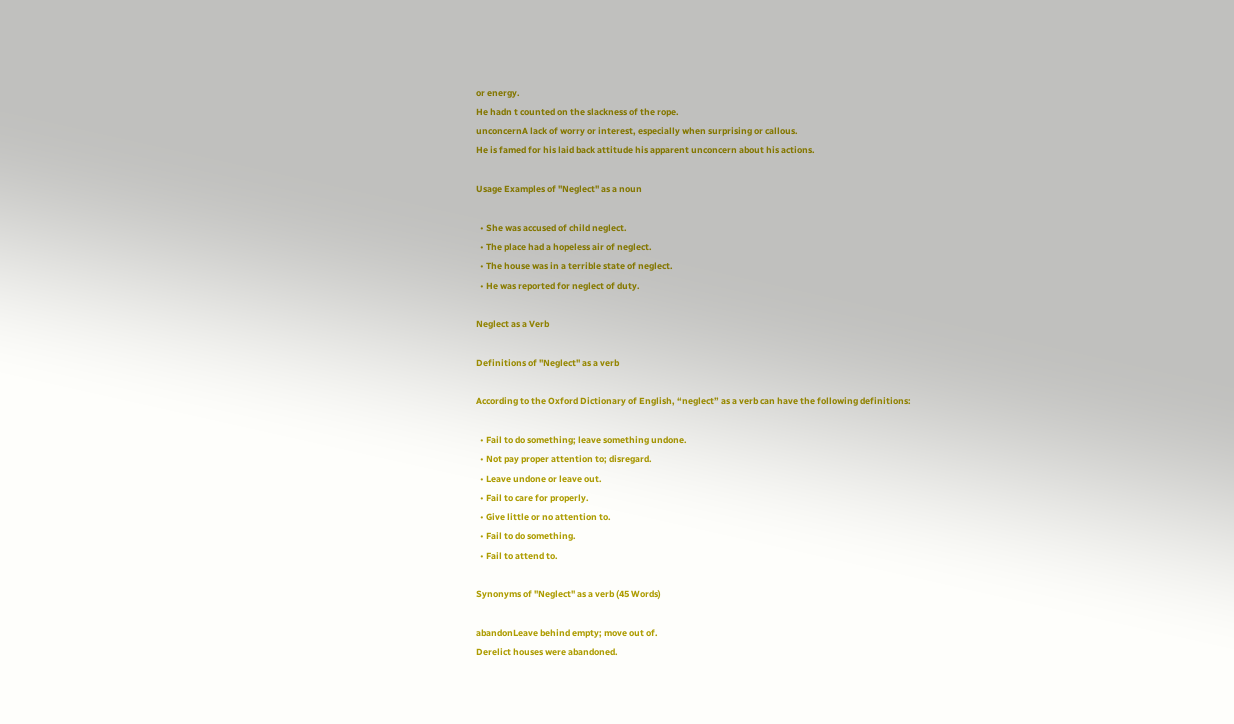or energy.
He hadn t counted on the slackness of the rope.
unconcernA lack of worry or interest, especially when surprising or callous.
He is famed for his laid back attitude his apparent unconcern about his actions.

Usage Examples of "Neglect" as a noun

  • She was accused of child neglect.
  • The place had a hopeless air of neglect.
  • The house was in a terrible state of neglect.
  • He was reported for neglect of duty.

Neglect as a Verb

Definitions of "Neglect" as a verb

According to the Oxford Dictionary of English, “neglect” as a verb can have the following definitions:

  • Fail to do something; leave something undone.
  • Not pay proper attention to; disregard.
  • Leave undone or leave out.
  • Fail to care for properly.
  • Give little or no attention to.
  • Fail to do something.
  • Fail to attend to.

Synonyms of "Neglect" as a verb (45 Words)

abandonLeave behind empty; move out of.
Derelict houses were abandoned.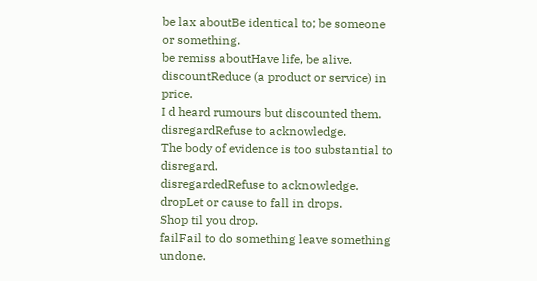be lax aboutBe identical to; be someone or something.
be remiss aboutHave life, be alive.
discountReduce (a product or service) in price.
I d heard rumours but discounted them.
disregardRefuse to acknowledge.
The body of evidence is too substantial to disregard.
disregardedRefuse to acknowledge.
dropLet or cause to fall in drops.
Shop til you drop.
failFail to do something leave something undone.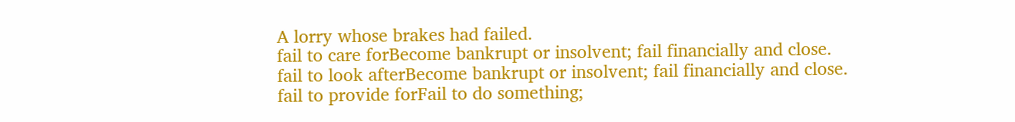A lorry whose brakes had failed.
fail to care forBecome bankrupt or insolvent; fail financially and close.
fail to look afterBecome bankrupt or insolvent; fail financially and close.
fail to provide forFail to do something;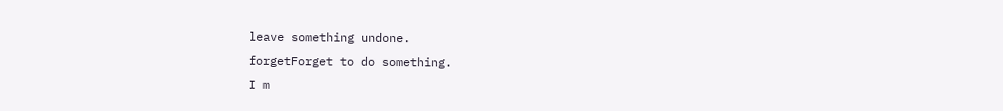leave something undone.
forgetForget to do something.
I m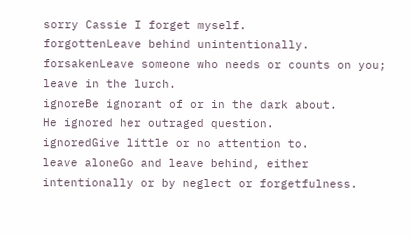sorry Cassie I forget myself.
forgottenLeave behind unintentionally.
forsakenLeave someone who needs or counts on you; leave in the lurch.
ignoreBe ignorant of or in the dark about.
He ignored her outraged question.
ignoredGive little or no attention to.
leave aloneGo and leave behind, either intentionally or by neglect or forgetfulness.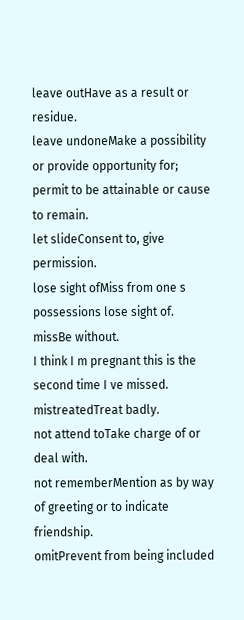leave outHave as a result or residue.
leave undoneMake a possibility or provide opportunity for; permit to be attainable or cause to remain.
let slideConsent to, give permission.
lose sight ofMiss from one s possessions lose sight of.
missBe without.
I think I m pregnant this is the second time I ve missed.
mistreatedTreat badly.
not attend toTake charge of or deal with.
not rememberMention as by way of greeting or to indicate friendship.
omitPrevent from being included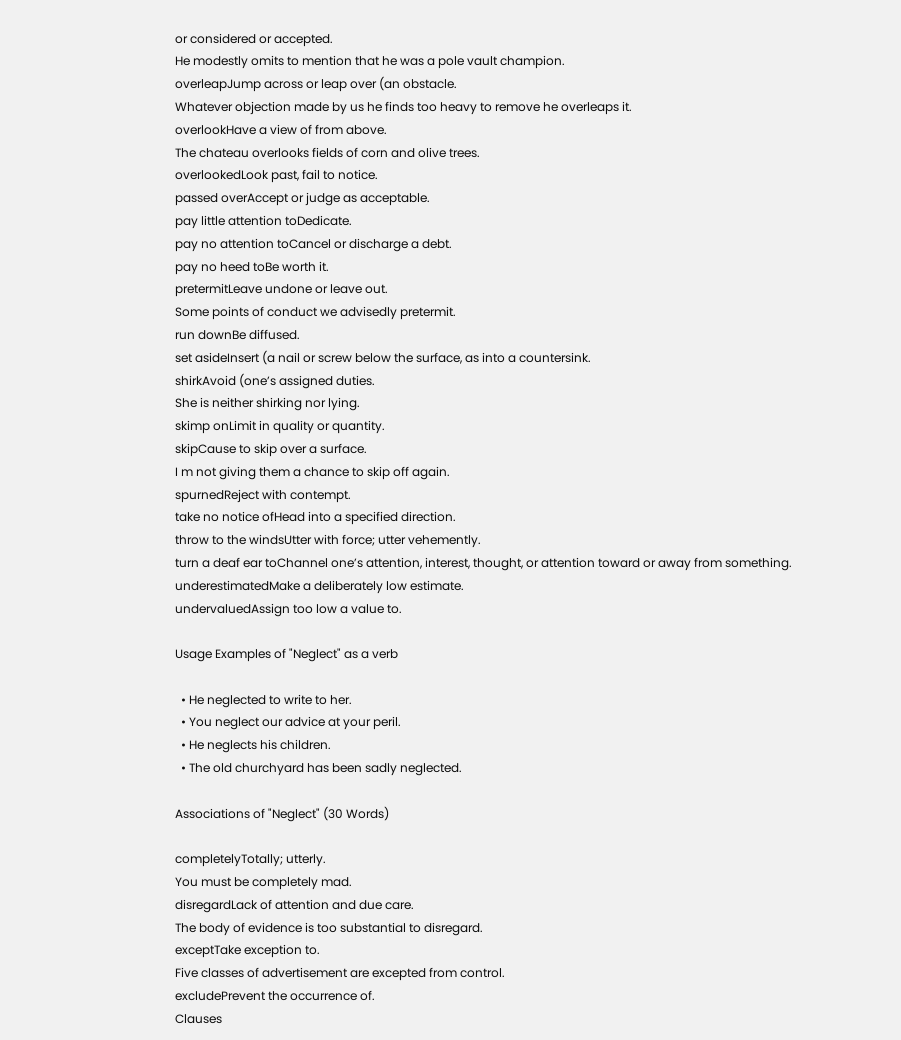or considered or accepted.
He modestly omits to mention that he was a pole vault champion.
overleapJump across or leap over (an obstacle.
Whatever objection made by us he finds too heavy to remove he overleaps it.
overlookHave a view of from above.
The chateau overlooks fields of corn and olive trees.
overlookedLook past, fail to notice.
passed overAccept or judge as acceptable.
pay little attention toDedicate.
pay no attention toCancel or discharge a debt.
pay no heed toBe worth it.
pretermitLeave undone or leave out.
Some points of conduct we advisedly pretermit.
run downBe diffused.
set asideInsert (a nail or screw below the surface, as into a countersink.
shirkAvoid (one’s assigned duties.
She is neither shirking nor lying.
skimp onLimit in quality or quantity.
skipCause to skip over a surface.
I m not giving them a chance to skip off again.
spurnedReject with contempt.
take no notice ofHead into a specified direction.
throw to the windsUtter with force; utter vehemently.
turn a deaf ear toChannel one’s attention, interest, thought, or attention toward or away from something.
underestimatedMake a deliberately low estimate.
undervaluedAssign too low a value to.

Usage Examples of "Neglect" as a verb

  • He neglected to write to her.
  • You neglect our advice at your peril.
  • He neglects his children.
  • The old churchyard has been sadly neglected.

Associations of "Neglect" (30 Words)

completelyTotally; utterly.
You must be completely mad.
disregardLack of attention and due care.
The body of evidence is too substantial to disregard.
exceptTake exception to.
Five classes of advertisement are excepted from control.
excludePrevent the occurrence of.
Clauses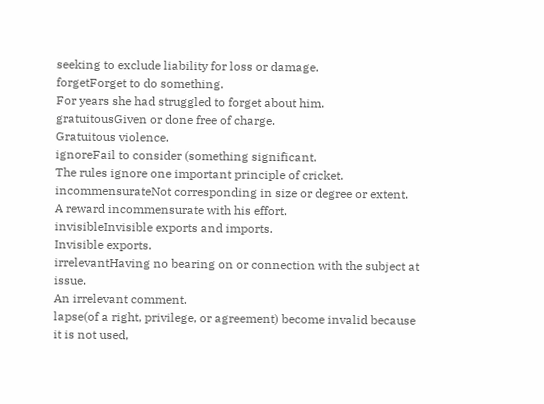seeking to exclude liability for loss or damage.
forgetForget to do something.
For years she had struggled to forget about him.
gratuitousGiven or done free of charge.
Gratuitous violence.
ignoreFail to consider (something significant.
The rules ignore one important principle of cricket.
incommensurateNot corresponding in size or degree or extent.
A reward incommensurate with his effort.
invisibleInvisible exports and imports.
Invisible exports.
irrelevantHaving no bearing on or connection with the subject at issue.
An irrelevant comment.
lapse(of a right, privilege, or agreement) become invalid because it is not used,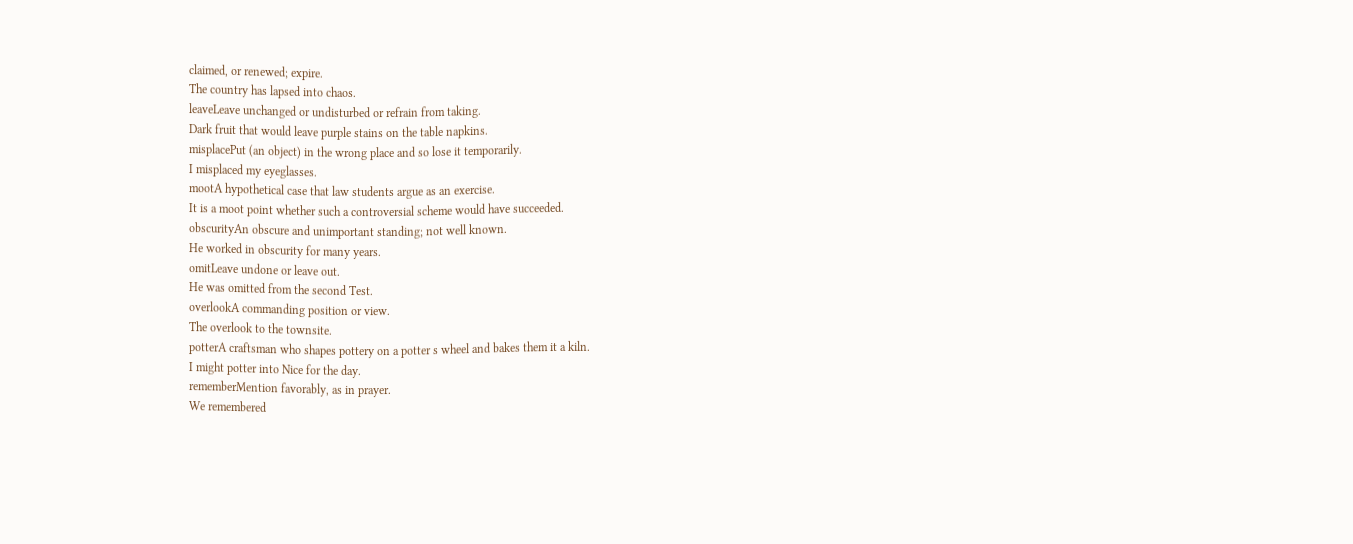claimed, or renewed; expire.
The country has lapsed into chaos.
leaveLeave unchanged or undisturbed or refrain from taking.
Dark fruit that would leave purple stains on the table napkins.
misplacePut (an object) in the wrong place and so lose it temporarily.
I misplaced my eyeglasses.
mootA hypothetical case that law students argue as an exercise.
It is a moot point whether such a controversial scheme would have succeeded.
obscurityAn obscure and unimportant standing; not well known.
He worked in obscurity for many years.
omitLeave undone or leave out.
He was omitted from the second Test.
overlookA commanding position or view.
The overlook to the townsite.
potterA craftsman who shapes pottery on a potter s wheel and bakes them it a kiln.
I might potter into Nice for the day.
rememberMention favorably, as in prayer.
We remembered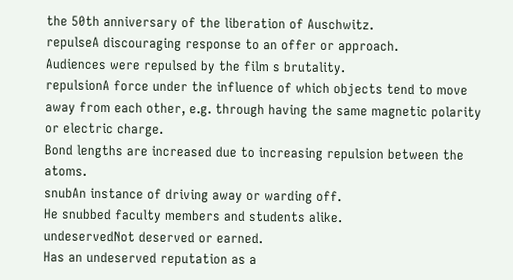the 50th anniversary of the liberation of Auschwitz.
repulseA discouraging response to an offer or approach.
Audiences were repulsed by the film s brutality.
repulsionA force under the influence of which objects tend to move away from each other, e.g. through having the same magnetic polarity or electric charge.
Bond lengths are increased due to increasing repulsion between the atoms.
snubAn instance of driving away or warding off.
He snubbed faculty members and students alike.
undeservedNot deserved or earned.
Has an undeserved reputation as a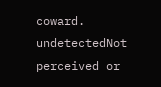coward.
undetectedNot perceived or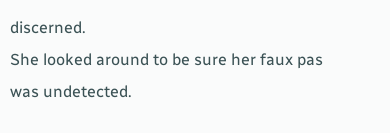discerned.
She looked around to be sure her faux pas was undetected.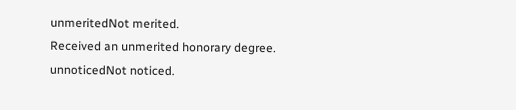unmeritedNot merited.
Received an unmerited honorary degree.
unnoticedNot noticed.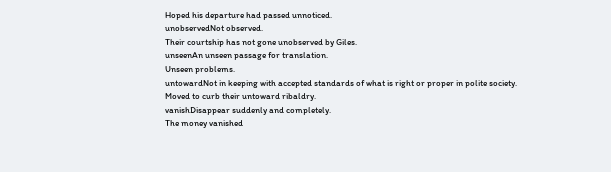Hoped his departure had passed unnoticed.
unobservedNot observed.
Their courtship has not gone unobserved by Giles.
unseenAn unseen passage for translation.
Unseen problems.
untowardNot in keeping with accepted standards of what is right or proper in polite society.
Moved to curb their untoward ribaldry.
vanishDisappear suddenly and completely.
The money vanished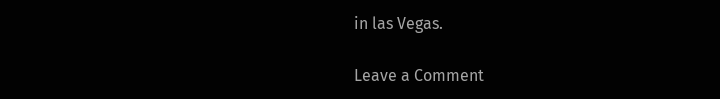in las Vegas.

Leave a Comment